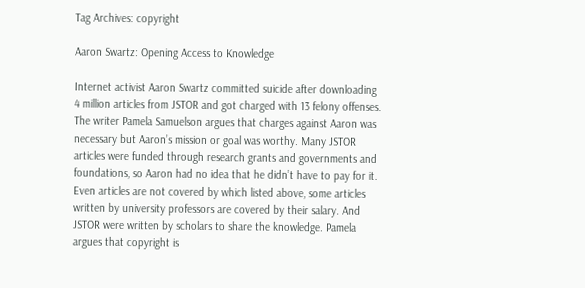Tag Archives: copyright

Aaron Swartz: Opening Access to Knowledge

Internet activist Aaron Swartz committed suicide after downloading 4 million articles from JSTOR and got charged with 13 felony offenses. The writer Pamela Samuelson argues that charges against Aaron was necessary but Aaron’s mission or goal was worthy. Many JSTOR articles were funded through research grants and governments and foundations, so Aaron had no idea that he didn’t have to pay for it. Even articles are not covered by which listed above, some articles written by university professors are covered by their salary. And JSTOR were written by scholars to share the knowledge. Pamela argues that copyright is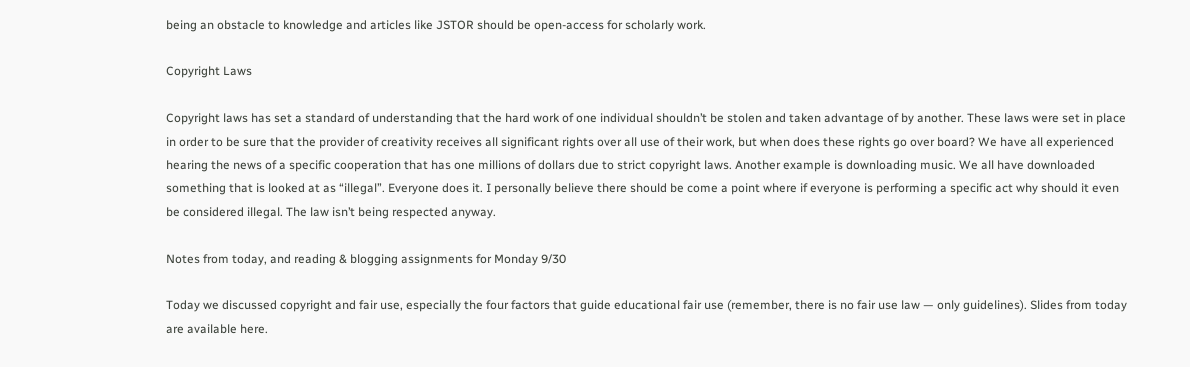being an obstacle to knowledge and articles like JSTOR should be open-access for scholarly work.

Copyright Laws

Copyright laws has set a standard of understanding that the hard work of one individual shouldn’t be stolen and taken advantage of by another. These laws were set in place in order to be sure that the provider of creativity receives all significant rights over all use of their work, but when does these rights go over board? We have all experienced hearing the news of a specific cooperation that has one millions of dollars due to strict copyright laws. Another example is downloading music. We all have downloaded something that is looked at as “illegal”. Everyone does it. I personally believe there should be come a point where if everyone is performing a specific act why should it even be considered illegal. The law isn’t being respected anyway.

Notes from today, and reading & blogging assignments for Monday 9/30

Today we discussed copyright and fair use, especially the four factors that guide educational fair use (remember, there is no fair use law — only guidelines). Slides from today are available here.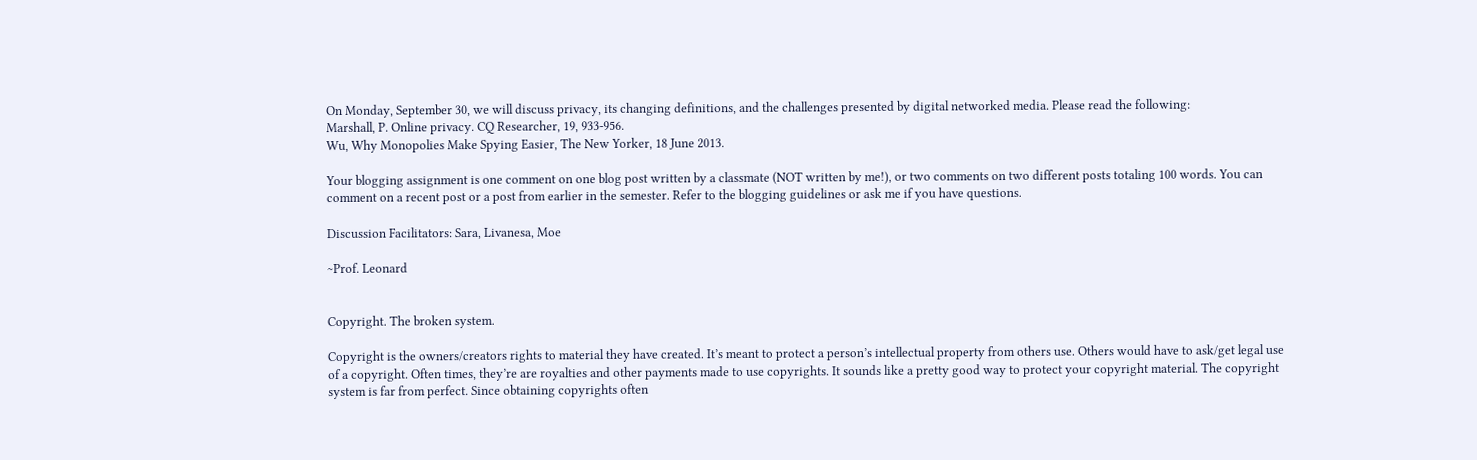On Monday, September 30, we will discuss privacy, its changing definitions, and the challenges presented by digital networked media. Please read the following:
Marshall, P. Online privacy. CQ Researcher, 19, 933-956.
Wu, Why Monopolies Make Spying Easier, The New Yorker, 18 June 2013.

Your blogging assignment is one comment on one blog post written by a classmate (NOT written by me!), or two comments on two different posts totaling 100 words. You can comment on a recent post or a post from earlier in the semester. Refer to the blogging guidelines or ask me if you have questions.

Discussion Facilitators: Sara, Livanesa, Moe

~Prof. Leonard


Copyright. The broken system.

Copyright is the owners/creators rights to material they have created. It’s meant to protect a person’s intellectual property from others use. Others would have to ask/get legal use of a copyright. Often times, they’re are royalties and other payments made to use copyrights. It sounds like a pretty good way to protect your copyright material. The copyright system is far from perfect. Since obtaining copyrights often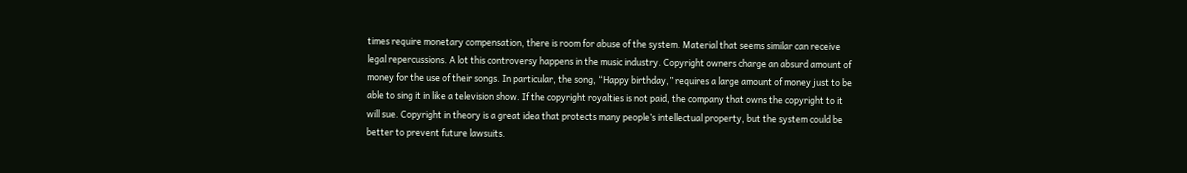times require monetary compensation, there is room for abuse of the system. Material that seems similar can receive legal repercussions. A lot this controversy happens in the music industry. Copyright owners charge an absurd amount of money for the use of their songs. In particular, the song, “Happy birthday,” requires a large amount of money just to be able to sing it in like a television show. If the copyright royalties is not paid, the company that owns the copyright to it will sue. Copyright in theory is a great idea that protects many people’s intellectual property, but the system could be better to prevent future lawsuits.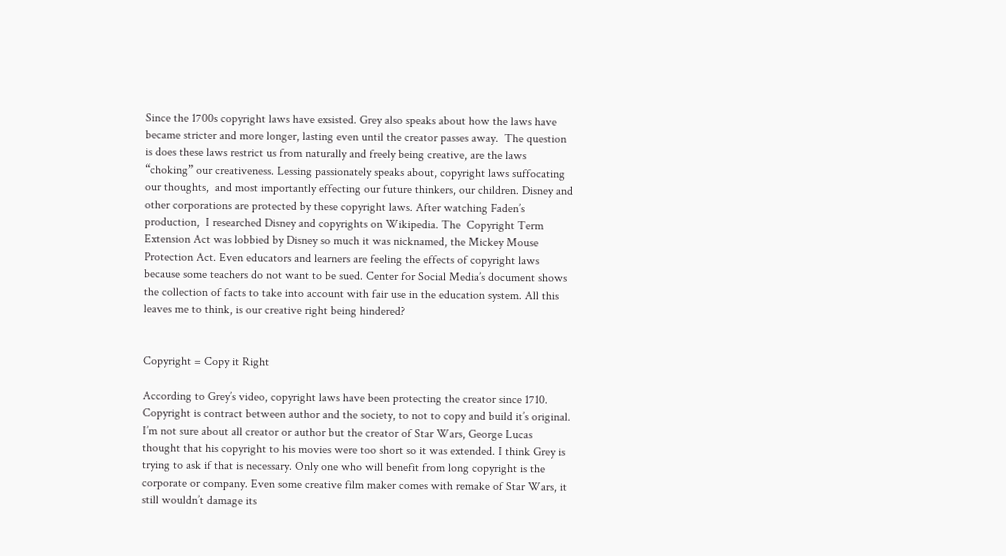Since the 1700s copyright laws have exsisted. Grey also speaks about how the laws have became stricter and more longer, lasting even until the creator passes away.  The question is does these laws restrict us from naturally and freely being creative, are the laws “choking” our creativeness. Lessing passionately speaks about, copyright laws suffocating our thoughts,  and most importantly effecting our future thinkers, our children. Disney and other corporations are protected by these copyright laws. After watching Faden’s production,  I researched Disney and copyrights on Wikipedia. The  Copyright Term Extension Act was lobbied by Disney so much it was nicknamed, the Mickey Mouse Protection Act. Even educators and learners are feeling the effects of copyright laws because some teachers do not want to be sued. Center for Social Media’s document shows the collection of facts to take into account with fair use in the education system. All this leaves me to think, is our creative right being hindered?


Copyright = Copy it Right

According to Grey’s video, copyright laws have been protecting the creator since 1710. Copyright is contract between author and the society, to not to copy and build it’s original. I’m not sure about all creator or author but the creator of Star Wars, George Lucas thought that his copyright to his movies were too short so it was extended. I think Grey is trying to ask if that is necessary. Only one who will benefit from long copyright is the corporate or company. Even some creative film maker comes with remake of Star Wars, it still wouldn’t damage its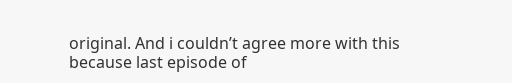original. And i couldn’t agree more with this because last episode of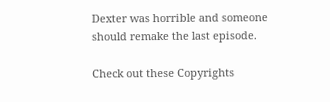Dexter was horrible and someone should remake the last episode.

Check out these Copyrights